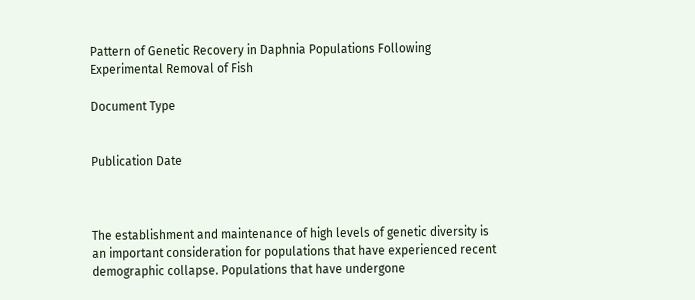Pattern of Genetic Recovery in Daphnia Populations Following Experimental Removal of Fish

Document Type


Publication Date



The establishment and maintenance of high levels of genetic diversity is an important consideration for populations that have experienced recent demographic collapse. Populations that have undergone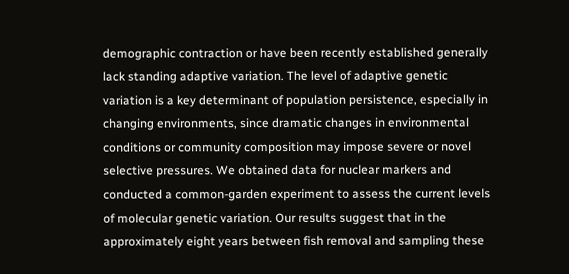demographic contraction or have been recently established generally lack standing adaptive variation. The level of adaptive genetic variation is a key determinant of population persistence, especially in changing environments, since dramatic changes in environmental conditions or community composition may impose severe or novel selective pressures. We obtained data for nuclear markers and conducted a common-garden experiment to assess the current levels of molecular genetic variation. Our results suggest that in the approximately eight years between fish removal and sampling these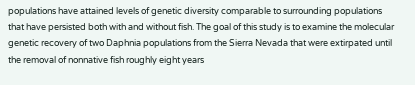populations have attained levels of genetic diversity comparable to surrounding populations that have persisted both with and without fish. The goal of this study is to examine the molecular genetic recovery of two Daphnia populations from the Sierra Nevada that were extirpated until the removal of nonnative fish roughly eight years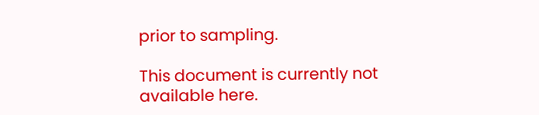prior to sampling.

This document is currently not available here.